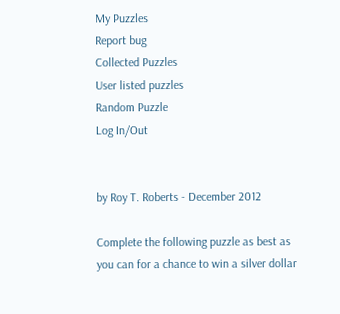My Puzzles
Report bug
Collected Puzzles
User listed puzzles
Random Puzzle
Log In/Out


by Roy T. Roberts - December 2012

Complete the following puzzle as best as you can for a chance to win a silver dollar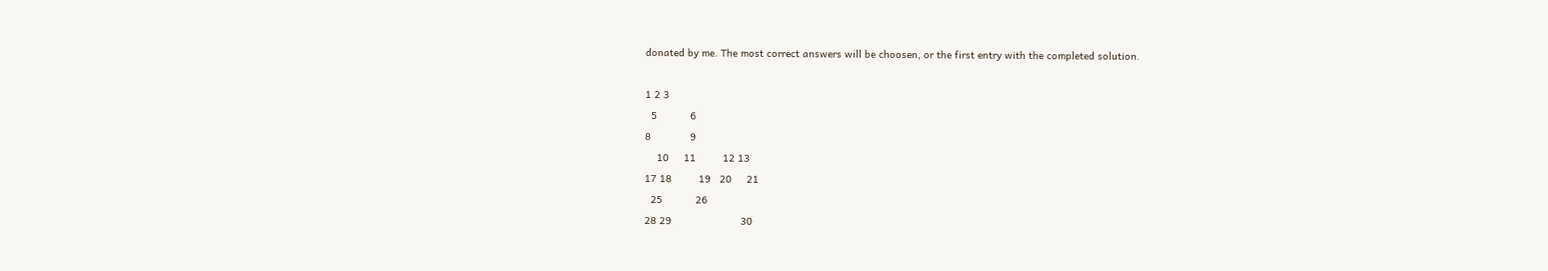donated by me. The most correct answers will be choosen, or the first entry with the completed solution.

1 2 3
  5           6
8             9
    10     11         12 13
17 18         19   20     21
  25           26
28 29                       30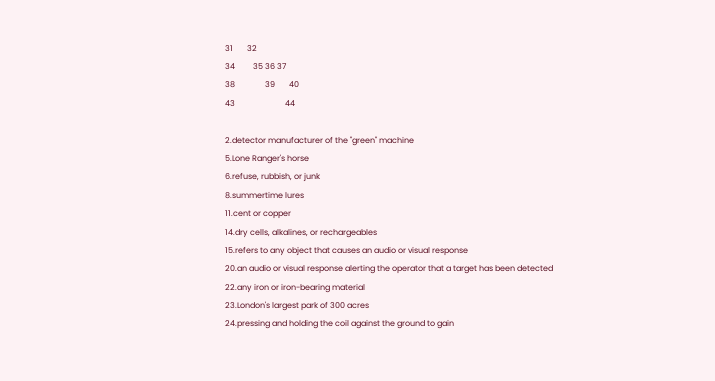31       32
34         35 36 37
38               39       40
43                         44

2.detector manufacturer of the "green" machine
5.Lone Ranger's horse
6.refuse, rubbish, or junk
8.summertime lures
11.cent or copper
14.dry cells, alkalines, or rechargeables
15.refers to any object that causes an audio or visual response
20.an audio or visual response alerting the operator that a target has been detected
22.any iron or iron-bearing material
23.London's largest park of 300 acres
24.pressing and holding the coil against the ground to gain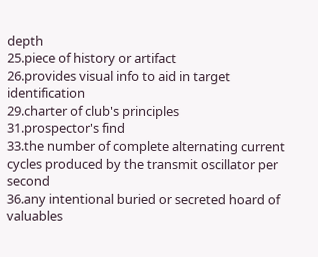depth
25.piece of history or artifact
26.provides visual info to aid in target identification
29.charter of club's principles
31.prospector's find
33.the number of complete alternating current cycles produced by the transmit oscillator per second
36.any intentional buried or secreted hoard of valuables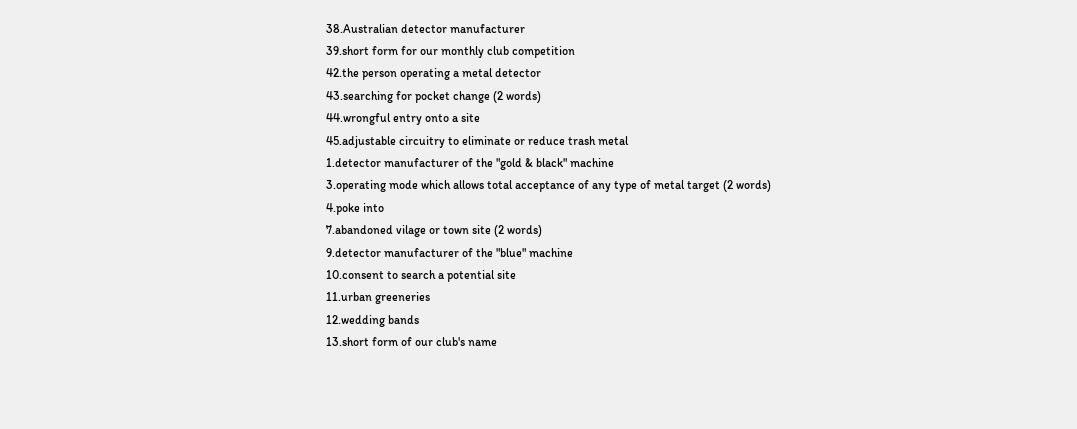38.Australian detector manufacturer
39.short form for our monthly club competition
42.the person operating a metal detector
43.searching for pocket change (2 words)
44.wrongful entry onto a site
45.adjustable circuitry to eliminate or reduce trash metal
1.detector manufacturer of the "gold & black" machine
3.operating mode which allows total acceptance of any type of metal target (2 words)
4.poke into
7.abandoned vilage or town site (2 words)
9.detector manufacturer of the "blue" machine
10.consent to search a potential site
11.urban greeneries
12.wedding bands
13.short form of our club's name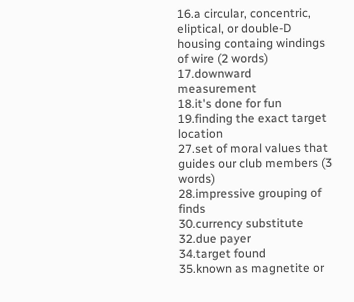16.a circular, concentric, eliptical, or double-D housing containg windings of wire (2 words)
17.downward measurement
18.it's done for fun
19.finding the exact target location
27.set of moral values that guides our club members (3 words)
28.impressive grouping of finds
30.currency substitute
32.due payer
34.target found
35.known as magnetite or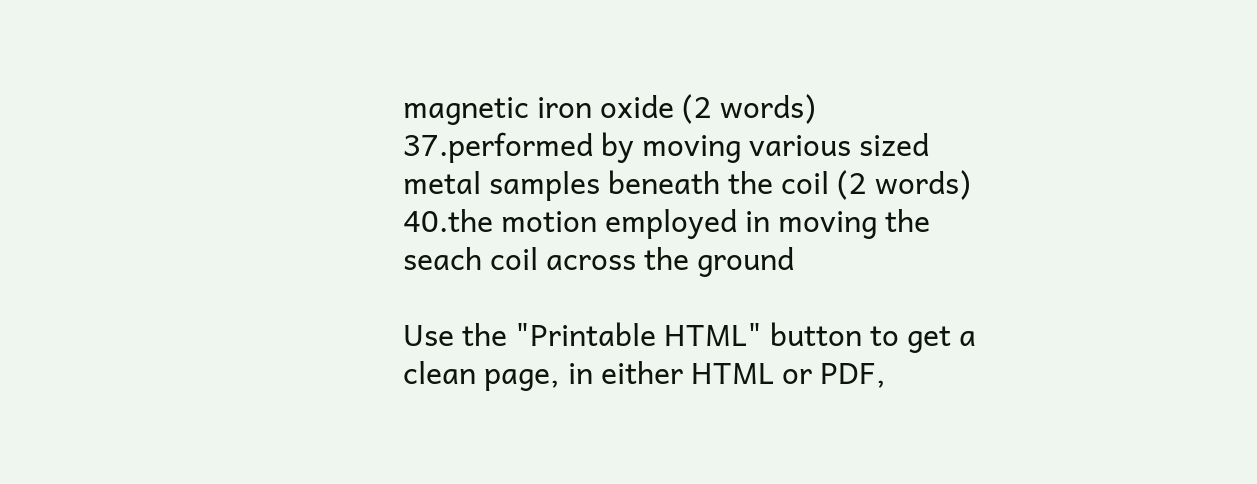magnetic iron oxide (2 words)
37.performed by moving various sized metal samples beneath the coil (2 words)
40.the motion employed in moving the seach coil across the ground

Use the "Printable HTML" button to get a clean page, in either HTML or PDF,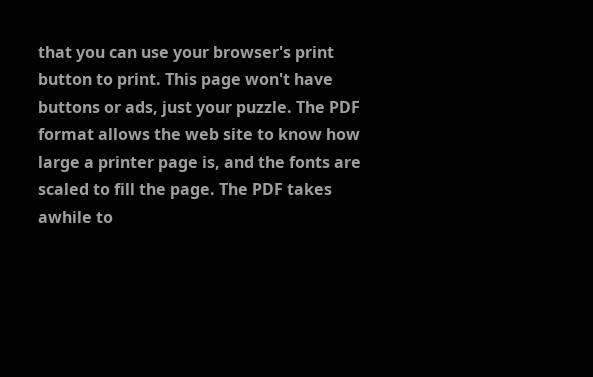that you can use your browser's print button to print. This page won't have buttons or ads, just your puzzle. The PDF format allows the web site to know how large a printer page is, and the fonts are scaled to fill the page. The PDF takes awhile to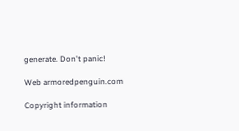generate. Don't panic!

Web armoredpenguin.com

Copyright information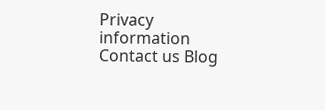Privacy information Contact us Blog